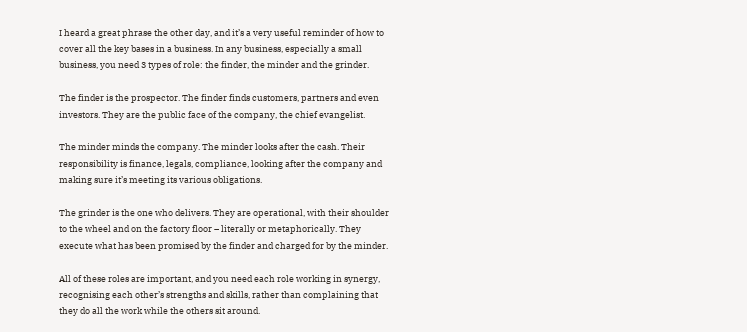I heard a great phrase the other day, and it’s a very useful reminder of how to cover all the key bases in a business. In any business, especially a small business, you need 3 types of role: the finder, the minder and the grinder.

The finder is the prospector. The finder finds customers, partners and even investors. They are the public face of the company, the chief evangelist.

The minder minds the company. The minder looks after the cash. Their responsibility is finance, legals, compliance, looking after the company and making sure it’s meeting its various obligations.

The grinder is the one who delivers. They are operational, with their shoulder to the wheel and on the factory floor – literally or metaphorically. They execute what has been promised by the finder and charged for by the minder.

All of these roles are important, and you need each role working in synergy, recognising each other’s strengths and skills, rather than complaining that they do all the work while the others sit around.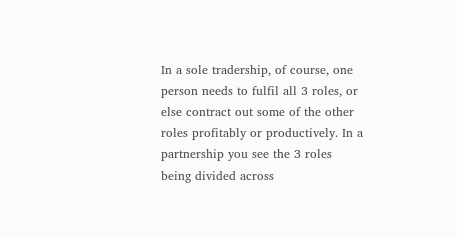In a sole tradership, of course, one person needs to fulfil all 3 roles, or else contract out some of the other roles profitably or productively. In a partnership you see the 3 roles being divided across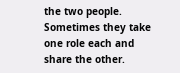the two people. Sometimes they take one role each and share the other.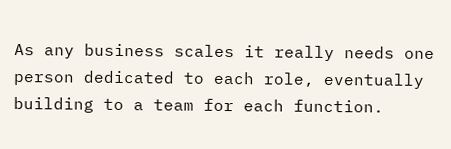As any business scales it really needs one person dedicated to each role, eventually building to a team for each function.